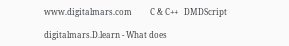www.digitalmars.com         C & C++   DMDScript

digitalmars.D.learn - What does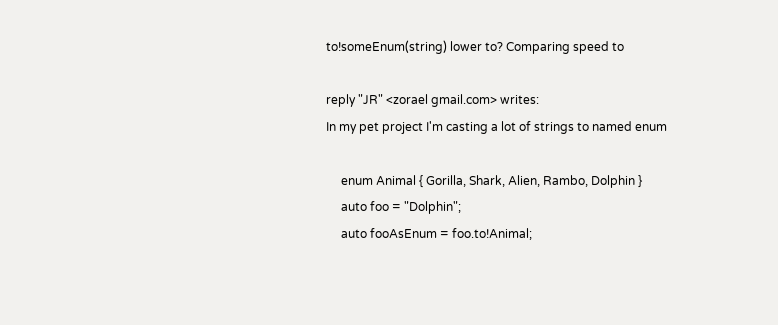to!someEnum(string) lower to? Comparing speed to

reply "JR" <zorael gmail.com> writes:
In my pet project I'm casting a lot of strings to named enum

     enum Animal { Gorilla, Shark, Alien, Rambo, Dolphin }
     auto foo = "Dolphin";
     auto fooAsEnum = foo.to!Animal;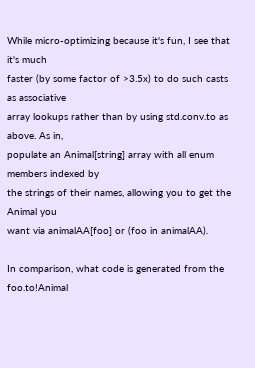While micro-optimizing because it's fun, I see that it's much
faster (by some factor of >3.5x) to do such casts as associative
array lookups rather than by using std.conv.to as above. As in,
populate an Animal[string] array with all enum members indexed by
the strings of their names, allowing you to get the Animal you
want via animalAA[foo] or (foo in animalAA).

In comparison, what code is generated from the foo.to!Animal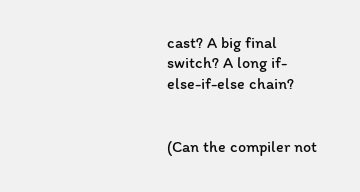cast? A big final switch? A long if-else-if-else chain?


(Can the compiler not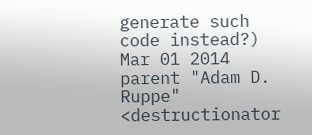generate such code instead?)
Mar 01 2014
parent "Adam D. Ruppe" <destructionator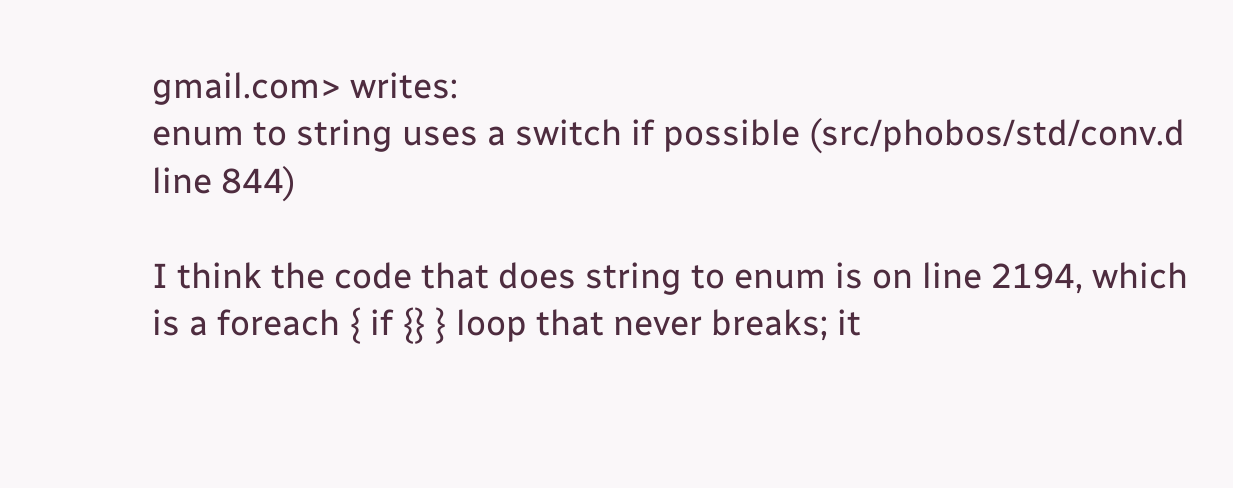gmail.com> writes:
enum to string uses a switch if possible (src/phobos/std/conv.d
line 844)

I think the code that does string to enum is on line 2194, which
is a foreach { if {} } loop that never breaks; it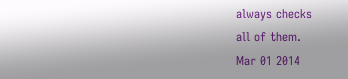always checks
all of them.
Mar 01 2014